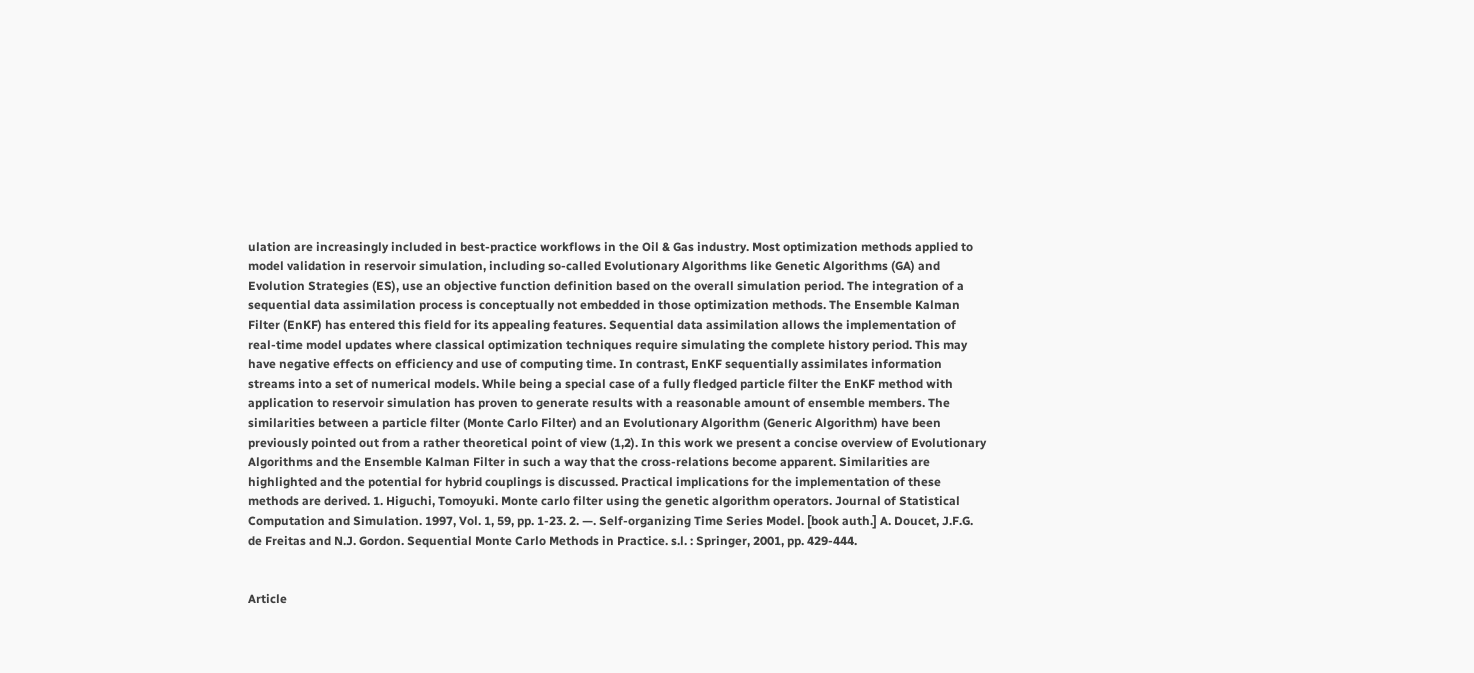ulation are increasingly included in best-practice workflows in the Oil & Gas industry. Most optimization methods applied to model validation in reservoir simulation, including so-called Evolutionary Algorithms like Genetic Algorithms (GA) and Evolution Strategies (ES), use an objective function definition based on the overall simulation period. The integration of a sequential data assimilation process is conceptually not embedded in those optimization methods. The Ensemble Kalman Filter (EnKF) has entered this field for its appealing features. Sequential data assimilation allows the implementation of real-time model updates where classical optimization techniques require simulating the complete history period. This may have negative effects on efficiency and use of computing time. In contrast, EnKF sequentially assimilates information streams into a set of numerical models. While being a special case of a fully fledged particle filter the EnKF method with application to reservoir simulation has proven to generate results with a reasonable amount of ensemble members. The similarities between a particle filter (Monte Carlo Filter) and an Evolutionary Algorithm (Generic Algorithm) have been previously pointed out from a rather theoretical point of view (1,2). In this work we present a concise overview of Evolutionary Algorithms and the Ensemble Kalman Filter in such a way that the cross-relations become apparent. Similarities are highlighted and the potential for hybrid couplings is discussed. Practical implications for the implementation of these methods are derived. 1. Higuchi, Tomoyuki. Monte carlo filter using the genetic algorithm operators. Journal of Statistical Computation and Simulation. 1997, Vol. 1, 59, pp. 1-23. 2. —. Self-organizing Time Series Model. [book auth.] A. Doucet, J.F.G. de Freitas and N.J. Gordon. Sequential Monte Carlo Methods in Practice. s.l. : Springer, 2001, pp. 429-444.


Article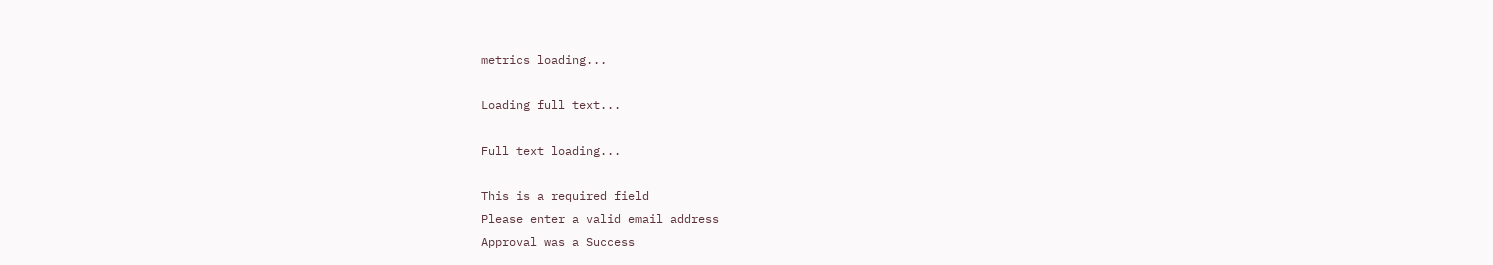metrics loading...

Loading full text...

Full text loading...

This is a required field
Please enter a valid email address
Approval was a Success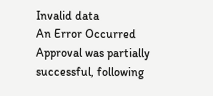Invalid data
An Error Occurred
Approval was partially successful, following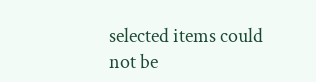selected items could not be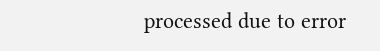processed due to error